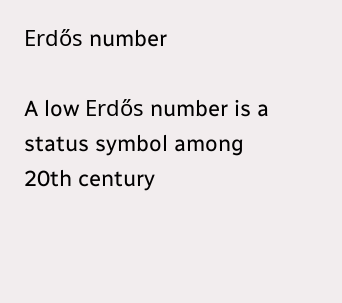Erdős number

A low Erdős number is a status symbol among 20th century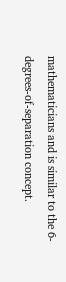mathematicians and is similar to the 6-degrees-of-separation concept.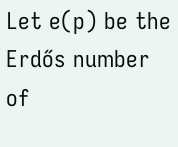Let e(p) be the Erdős number of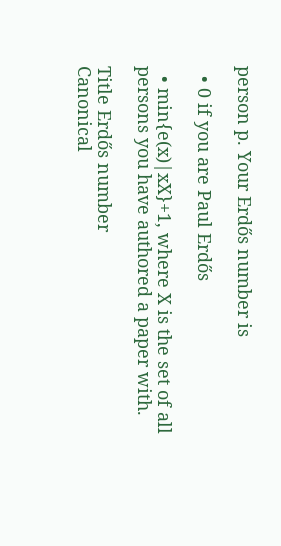person p. Your Erdős number is

  • 0 if you are Paul Erdős

  • min{e(x)|xX}+1, where X is the set of all persons you have authored a paper with.

Title Erdős number
Canonical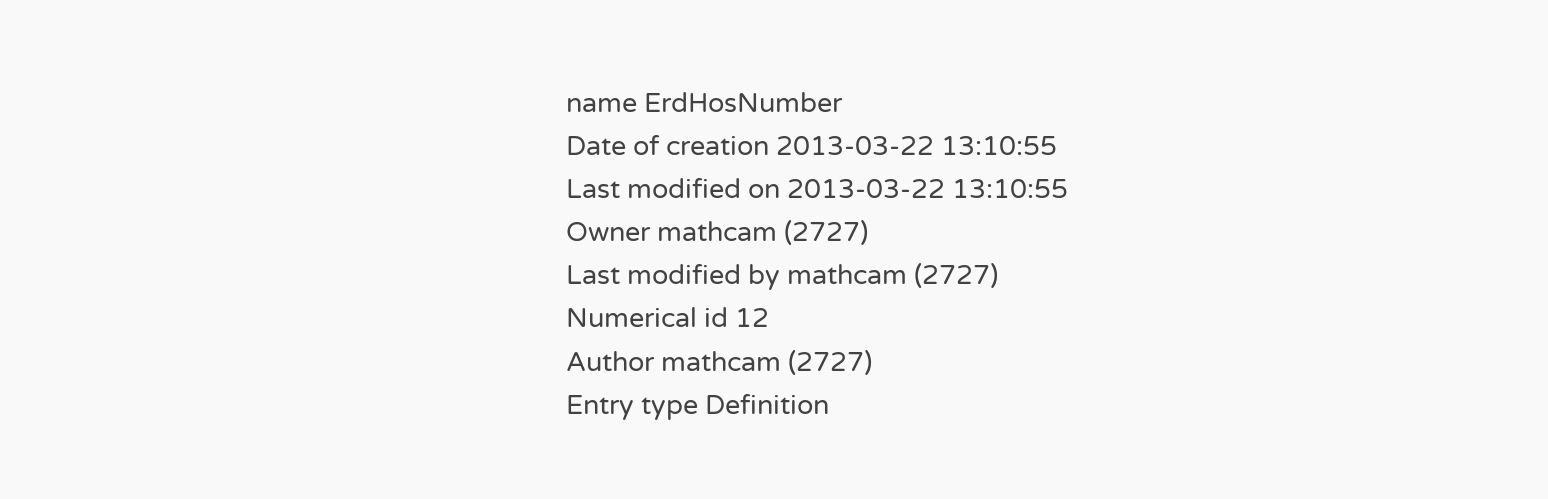name ErdHosNumber
Date of creation 2013-03-22 13:10:55
Last modified on 2013-03-22 13:10:55
Owner mathcam (2727)
Last modified by mathcam (2727)
Numerical id 12
Author mathcam (2727)
Entry type Definition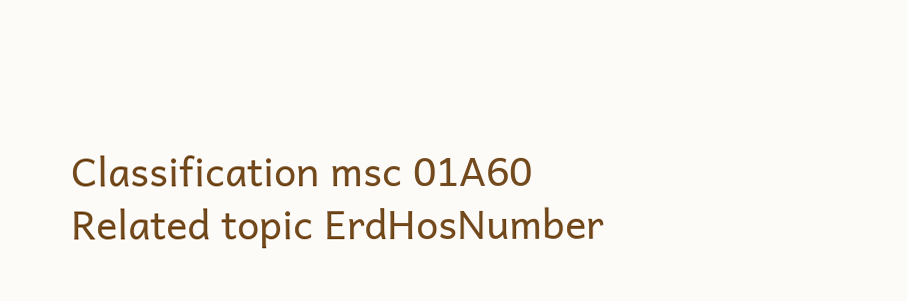Classification msc 01A60
Related topic ErdHosNumber